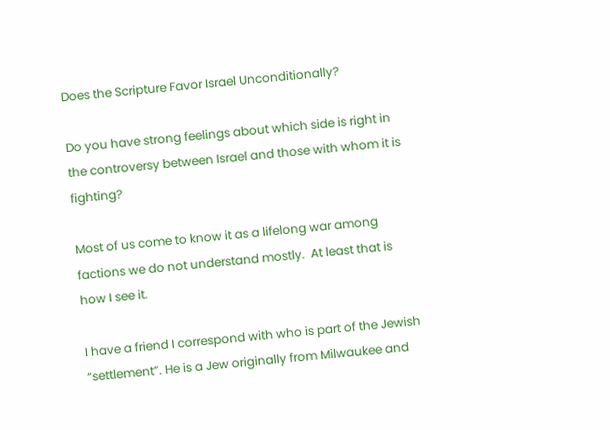Does the Scripture Favor Israel Unconditionally?

Do you have strong feelings about which side is right in the controversy between Israel and those with whom it is fighting?

Most of us come to know it as a lifelong war among factions we do not understand mostly.  At least that is how I see it.

I have a friend I correspond with who is part of the Jewish “settlement”. He is a Jew originally from Milwaukee and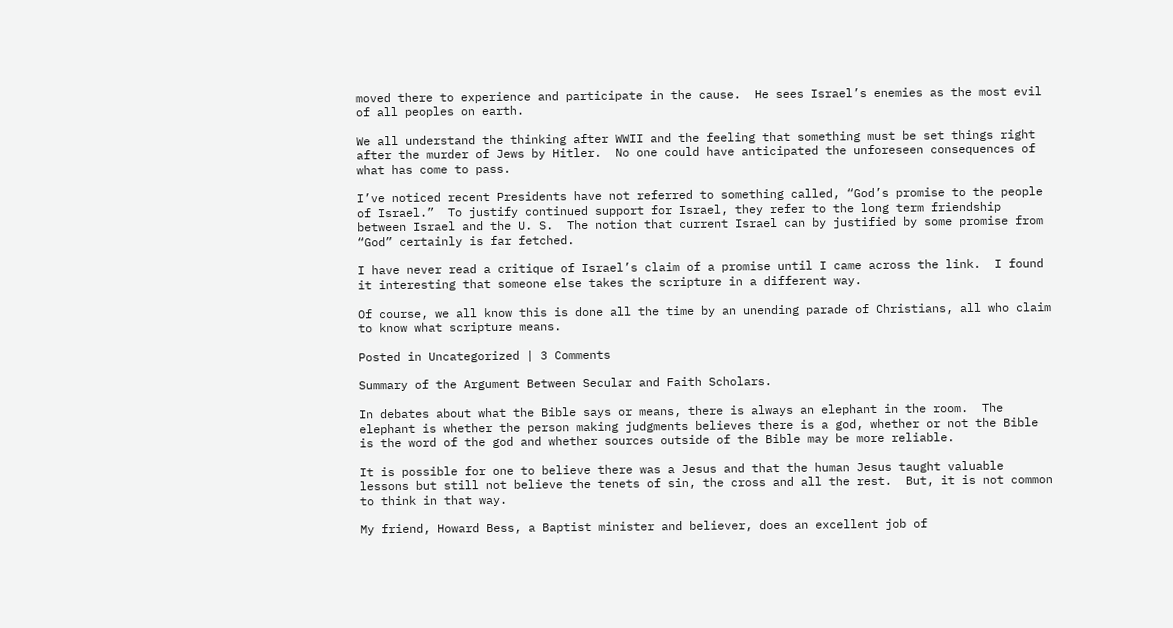moved there to experience and participate in the cause.  He sees Israel’s enemies as the most evil of all peoples on earth.

We all understand the thinking after WWII and the feeling that something must be set things right after the murder of Jews by Hitler.  No one could have anticipated the unforeseen consequences of what has come to pass.

I’ve noticed recent Presidents have not referred to something called, “God’s promise to the people of Israel.”  To justify continued support for Israel, they refer to the long term friendship between Israel and the U. S.  The notion that current Israel can by justified by some promise from “God” certainly is far fetched.

I have never read a critique of Israel’s claim of a promise until I came across the link.  I found it interesting that someone else takes the scripture in a different way.

Of course, we all know this is done all the time by an unending parade of Christians, all who claim to know what scripture means.

Posted in Uncategorized | 3 Comments

Summary of the Argument Between Secular and Faith Scholars.

In debates about what the Bible says or means, there is always an elephant in the room.  The elephant is whether the person making judgments believes there is a god, whether or not the Bible is the word of the god and whether sources outside of the Bible may be more reliable.

It is possible for one to believe there was a Jesus and that the human Jesus taught valuable lessons but still not believe the tenets of sin, the cross and all the rest.  But, it is not common to think in that way.

My friend, Howard Bess, a Baptist minister and believer, does an excellent job of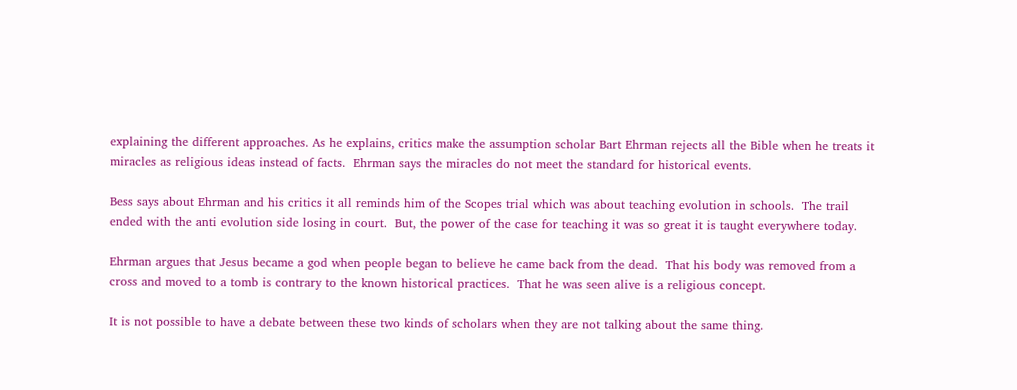explaining the different approaches. As he explains, critics make the assumption scholar Bart Ehrman rejects all the Bible when he treats it miracles as religious ideas instead of facts.  Ehrman says the miracles do not meet the standard for historical events.

Bess says about Ehrman and his critics it all reminds him of the Scopes trial which was about teaching evolution in schools.  The trail ended with the anti evolution side losing in court.  But, the power of the case for teaching it was so great it is taught everywhere today.

Ehrman argues that Jesus became a god when people began to believe he came back from the dead.  That his body was removed from a cross and moved to a tomb is contrary to the known historical practices.  That he was seen alive is a religious concept.

It is not possible to have a debate between these two kinds of scholars when they are not talking about the same thing.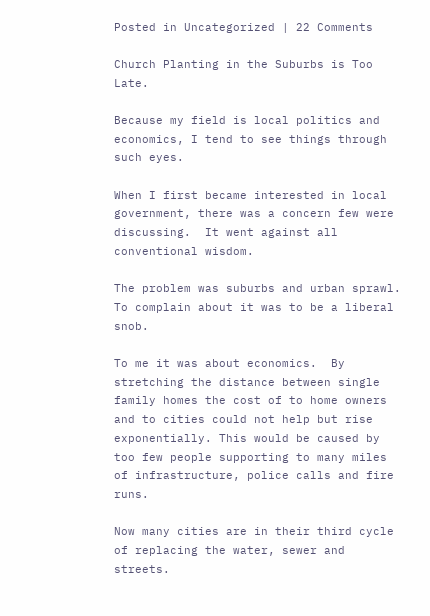Posted in Uncategorized | 22 Comments

Church Planting in the Suburbs is Too Late.

Because my field is local politics and economics, I tend to see things through such eyes.

When I first became interested in local government, there was a concern few were discussing.  It went against all conventional wisdom.

The problem was suburbs and urban sprawl.  To complain about it was to be a liberal snob.

To me it was about economics.  By stretching the distance between single family homes the cost of to home owners and to cities could not help but rise exponentially. This would be caused by too few people supporting to many miles of infrastructure, police calls and fire runs.

Now many cities are in their third cycle of replacing the water, sewer and streets.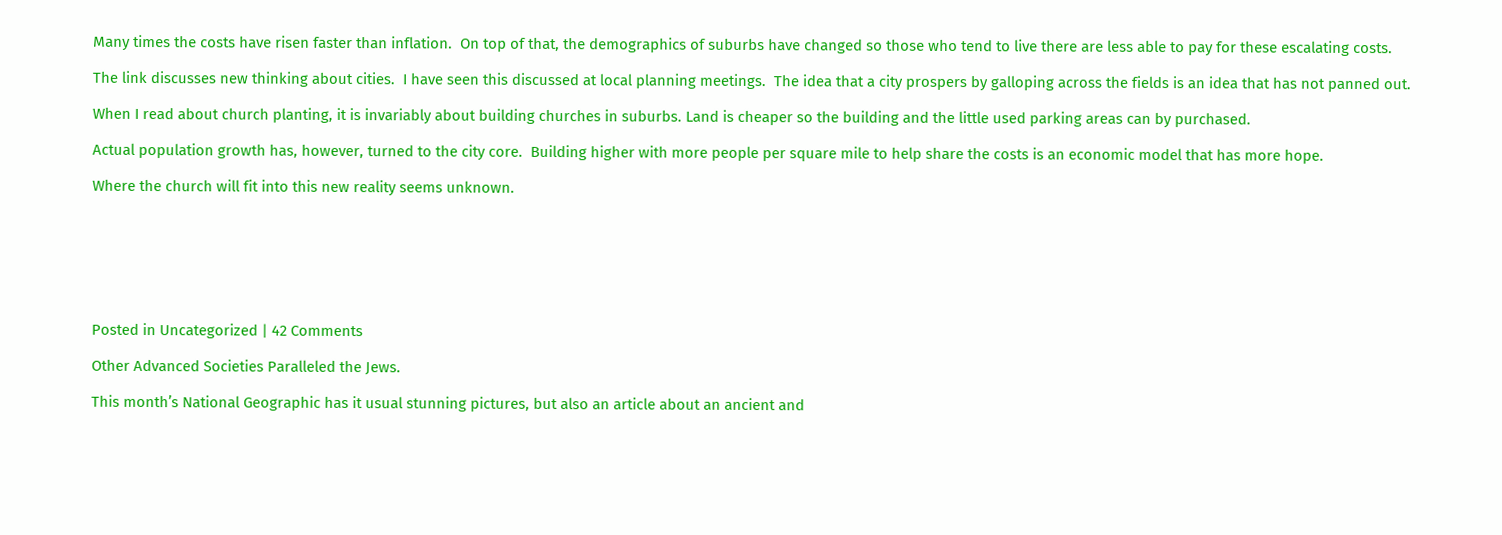Many times the costs have risen faster than inflation.  On top of that, the demographics of suburbs have changed so those who tend to live there are less able to pay for these escalating costs.

The link discusses new thinking about cities.  I have seen this discussed at local planning meetings.  The idea that a city prospers by galloping across the fields is an idea that has not panned out.

When I read about church planting, it is invariably about building churches in suburbs. Land is cheaper so the building and the little used parking areas can by purchased.

Actual population growth has, however, turned to the city core.  Building higher with more people per square mile to help share the costs is an economic model that has more hope.

Where the church will fit into this new reality seems unknown.







Posted in Uncategorized | 42 Comments

Other Advanced Societies Paralleled the Jews.

This month’s National Geographic has it usual stunning pictures, but also an article about an ancient and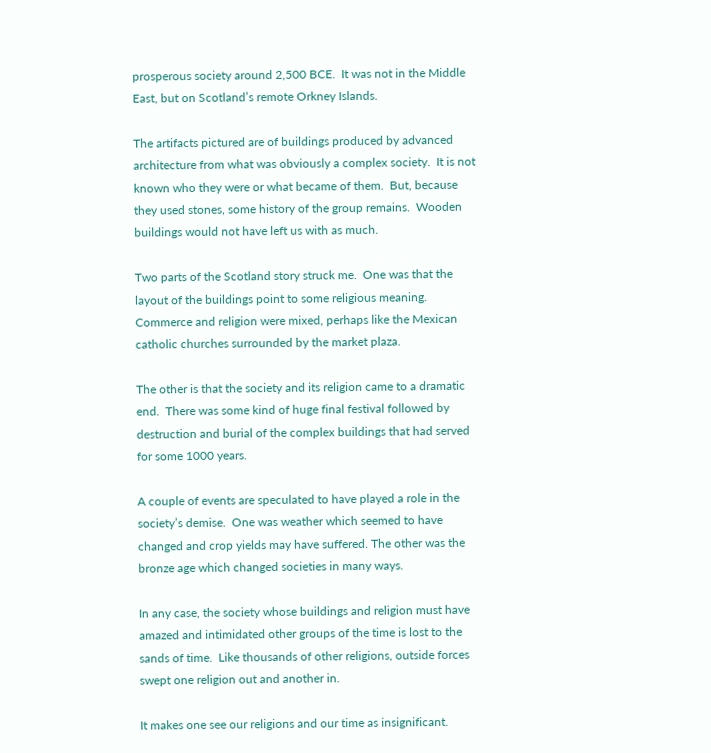prosperous society around 2,500 BCE.  It was not in the Middle East, but on Scotland’s remote Orkney Islands.

The artifacts pictured are of buildings produced by advanced architecture from what was obviously a complex society.  It is not known who they were or what became of them.  But, because they used stones, some history of the group remains.  Wooden buildings would not have left us with as much.

Two parts of the Scotland story struck me.  One was that the layout of the buildings point to some religious meaning.  Commerce and religion were mixed, perhaps like the Mexican catholic churches surrounded by the market plaza.

The other is that the society and its religion came to a dramatic end.  There was some kind of huge final festival followed by destruction and burial of the complex buildings that had served for some 1000 years.

A couple of events are speculated to have played a role in the society’s demise.  One was weather which seemed to have changed and crop yields may have suffered. The other was the bronze age which changed societies in many ways.

In any case, the society whose buildings and religion must have amazed and intimidated other groups of the time is lost to the sands of time.  Like thousands of other religions, outside forces swept one religion out and another in.

It makes one see our religions and our time as insignificant.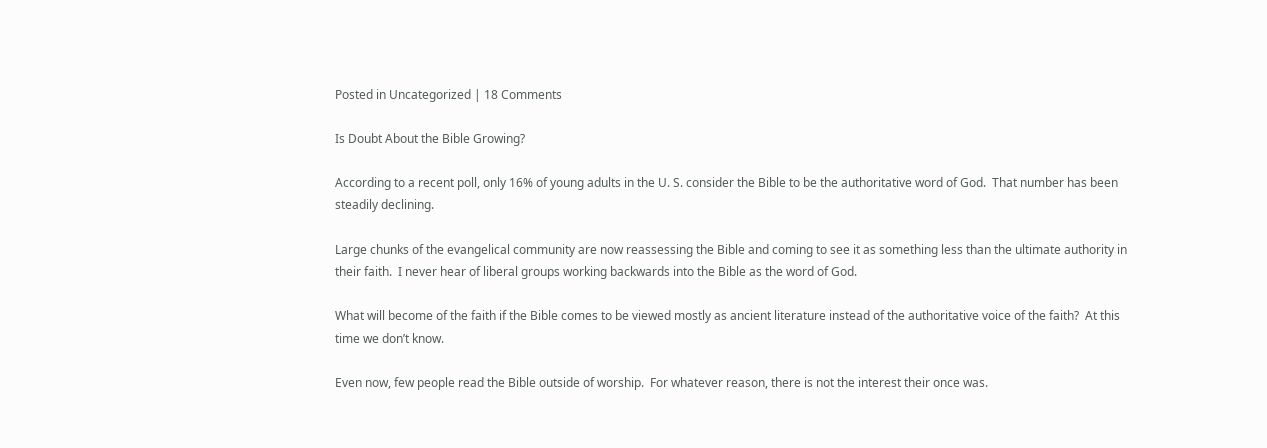Posted in Uncategorized | 18 Comments

Is Doubt About the Bible Growing?

According to a recent poll, only 16% of young adults in the U. S. consider the Bible to be the authoritative word of God.  That number has been steadily declining.

Large chunks of the evangelical community are now reassessing the Bible and coming to see it as something less than the ultimate authority in their faith.  I never hear of liberal groups working backwards into the Bible as the word of God.

What will become of the faith if the Bible comes to be viewed mostly as ancient literature instead of the authoritative voice of the faith?  At this time we don’t know.

Even now, few people read the Bible outside of worship.  For whatever reason, there is not the interest their once was.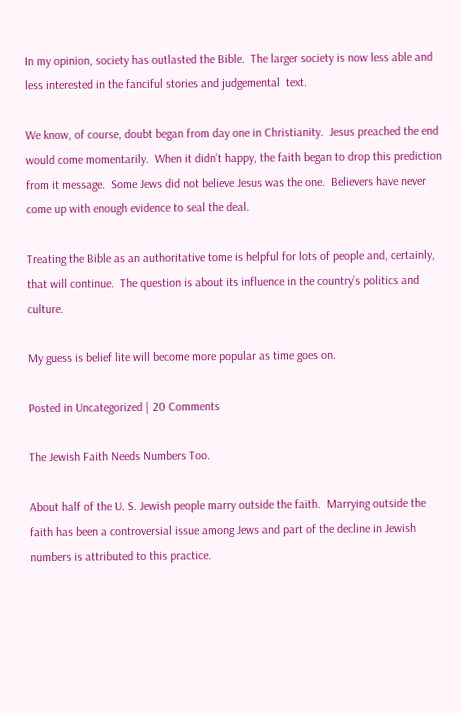In my opinion, society has outlasted the Bible.  The larger society is now less able and less interested in the fanciful stories and judgemental  text.

We know, of course, doubt began from day one in Christianity.  Jesus preached the end would come momentarily.  When it didn’t happy, the faith began to drop this prediction from it message.  Some Jews did not believe Jesus was the one.  Believers have never come up with enough evidence to seal the deal.

Treating the Bible as an authoritative tome is helpful for lots of people and, certainly, that will continue.  The question is about its influence in the country’s politics and culture.

My guess is belief lite will become more popular as time goes on.

Posted in Uncategorized | 20 Comments

The Jewish Faith Needs Numbers Too.

About half of the U. S. Jewish people marry outside the faith.  Marrying outside the faith has been a controversial issue among Jews and part of the decline in Jewish numbers is attributed to this practice.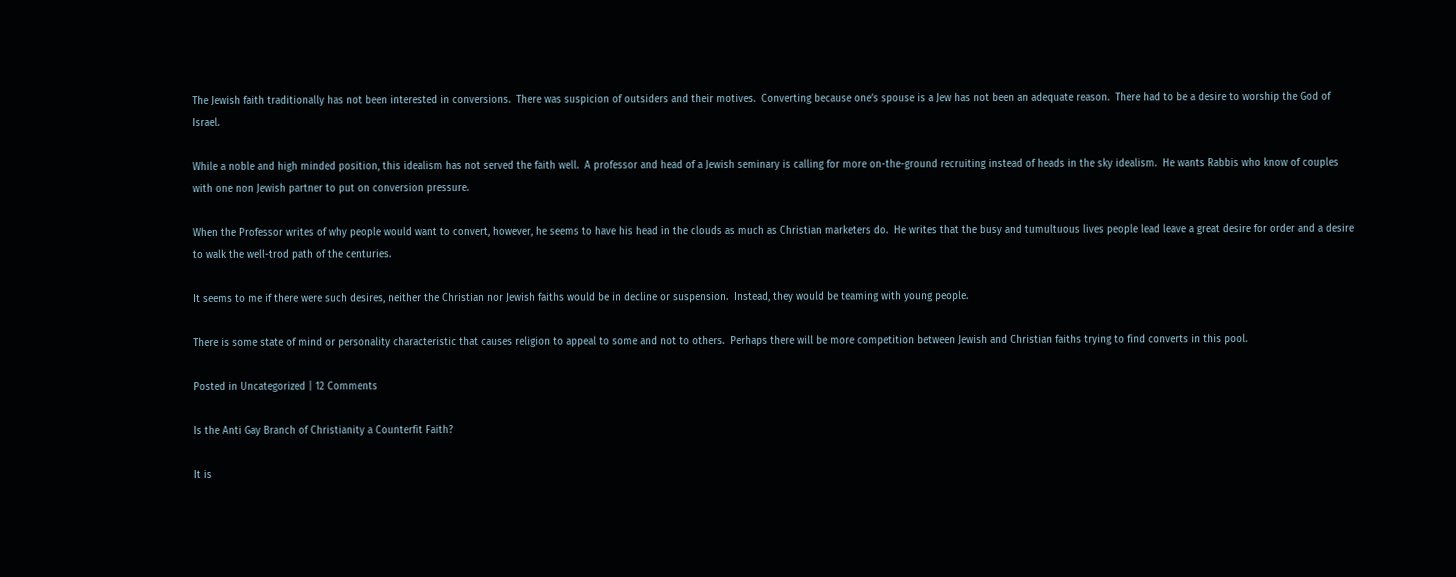The Jewish faith traditionally has not been interested in conversions.  There was suspicion of outsiders and their motives.  Converting because one’s spouse is a Jew has not been an adequate reason.  There had to be a desire to worship the God of Israel.

While a noble and high minded position, this idealism has not served the faith well.  A professor and head of a Jewish seminary is calling for more on-the-ground recruiting instead of heads in the sky idealism.  He wants Rabbis who know of couples with one non Jewish partner to put on conversion pressure.

When the Professor writes of why people would want to convert, however, he seems to have his head in the clouds as much as Christian marketers do.  He writes that the busy and tumultuous lives people lead leave a great desire for order and a desire to walk the well-trod path of the centuries.

It seems to me if there were such desires, neither the Christian nor Jewish faiths would be in decline or suspension.  Instead, they would be teaming with young people.

There is some state of mind or personality characteristic that causes religion to appeal to some and not to others.  Perhaps there will be more competition between Jewish and Christian faiths trying to find converts in this pool.

Posted in Uncategorized | 12 Comments

Is the Anti Gay Branch of Christianity a Counterfit Faith?

It is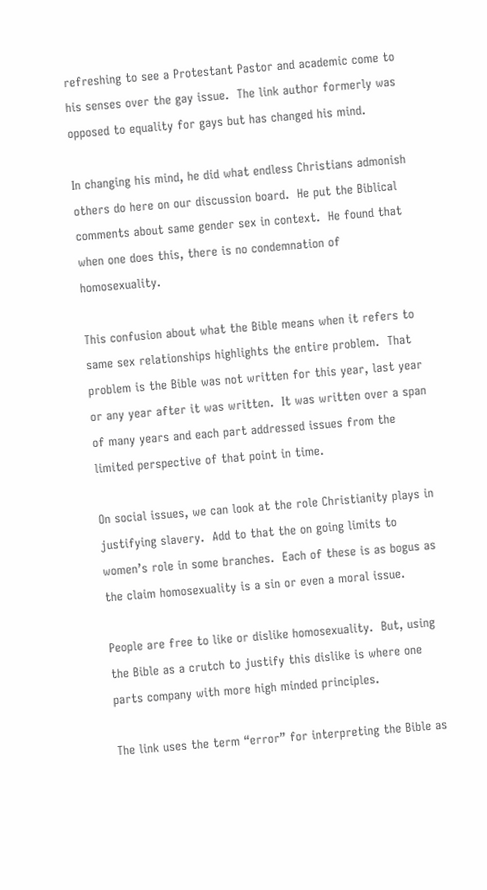refreshing to see a Protestant Pastor and academic come to his senses over the gay issue.  The link author formerly was opposed to equality for gays but has changed his mind.

In changing his mind, he did what endless Christians admonish others do here on our discussion board.  He put the Biblical comments about same gender sex in context.  He found that when one does this, there is no condemnation of homosexuality.

This confusion about what the Bible means when it refers to same sex relationships highlights the entire problem.  That problem is the Bible was not written for this year, last year or any year after it was written.  It was written over a span of many years and each part addressed issues from the limited perspective of that point in time.

On social issues, we can look at the role Christianity plays in justifying slavery.  Add to that the on going limits to women’s role in some branches.  Each of these is as bogus as the claim homosexuality is a sin or even a moral issue.

People are free to like or dislike homosexuality.  But, using the Bible as a crutch to justify this dislike is where one parts company with more high minded principles.

The link uses the term “error” for interpreting the Bible as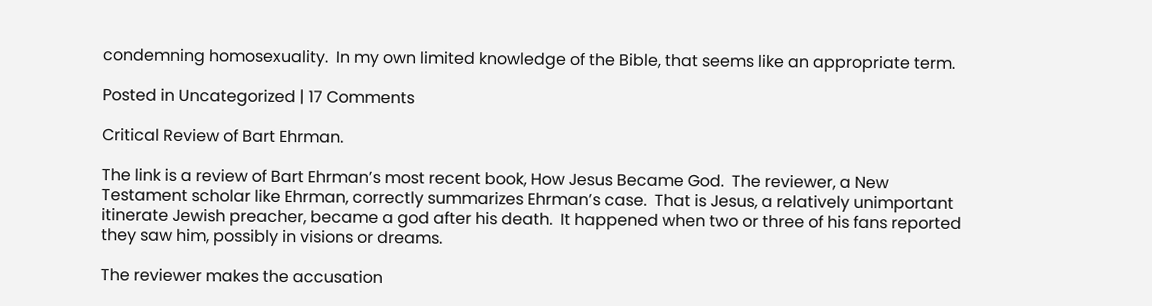condemning homosexuality.  In my own limited knowledge of the Bible, that seems like an appropriate term.

Posted in Uncategorized | 17 Comments

Critical Review of Bart Ehrman.

The link is a review of Bart Ehrman’s most recent book, How Jesus Became God.  The reviewer, a New Testament scholar like Ehrman, correctly summarizes Ehrman’s case.  That is Jesus, a relatively unimportant itinerate Jewish preacher, became a god after his death.  It happened when two or three of his fans reported they saw him, possibly in visions or dreams.

The reviewer makes the accusation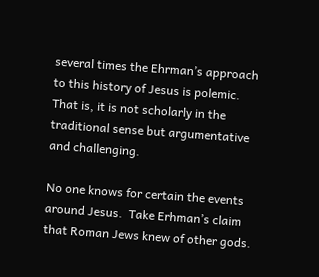several times the Ehrman’s approach to this history of Jesus is polemic.  That is, it is not scholarly in the traditional sense but argumentative and challenging.

No one knows for certain the events around Jesus.  Take Erhman’s claim that Roman Jews knew of other gods.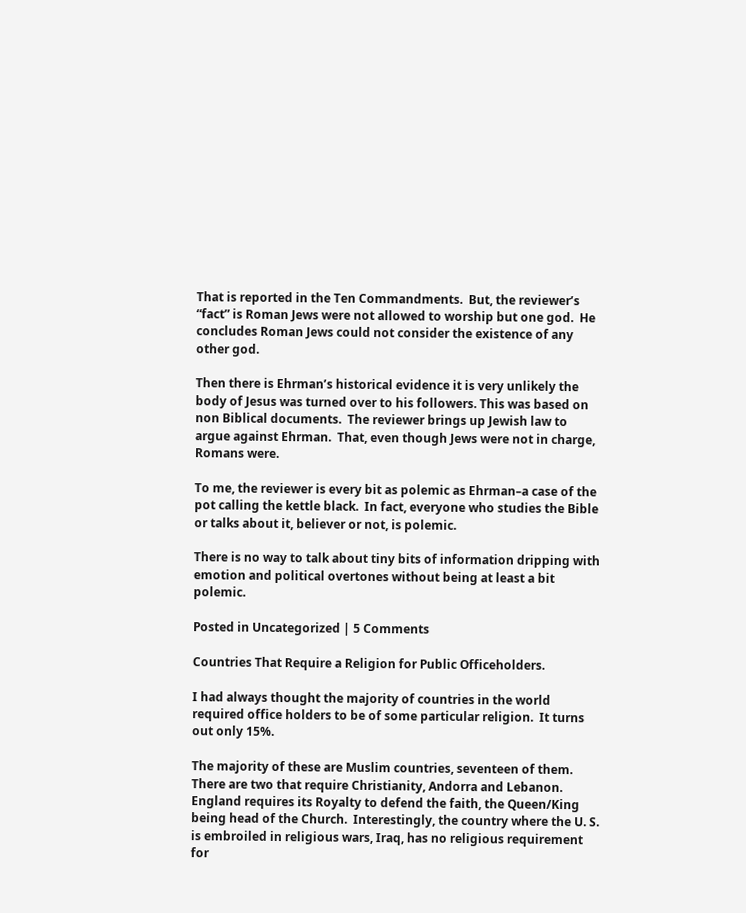That is reported in the Ten Commandments.  But, the reviewer’s “fact” is Roman Jews were not allowed to worship but one god.  He concludes Roman Jews could not consider the existence of any other god.

Then there is Ehrman’s historical evidence it is very unlikely the body of Jesus was turned over to his followers. This was based on non Biblical documents.  The reviewer brings up Jewish law to argue against Ehrman.  That, even though Jews were not in charge, Romans were.

To me, the reviewer is every bit as polemic as Ehrman–a case of the pot calling the kettle black.  In fact, everyone who studies the Bible or talks about it, believer or not, is polemic.

There is no way to talk about tiny bits of information dripping with emotion and political overtones without being at least a bit polemic.

Posted in Uncategorized | 5 Comments

Countries That Require a Religion for Public Officeholders.

I had always thought the majority of countries in the world required office holders to be of some particular religion.  It turns out only 15%.

The majority of these are Muslim countries, seventeen of them.  There are two that require Christianity, Andorra and Lebanon.  England requires its Royalty to defend the faith, the Queen/King being head of the Church.  Interestingly, the country where the U. S. is embroiled in religious wars, Iraq, has no religious requirement for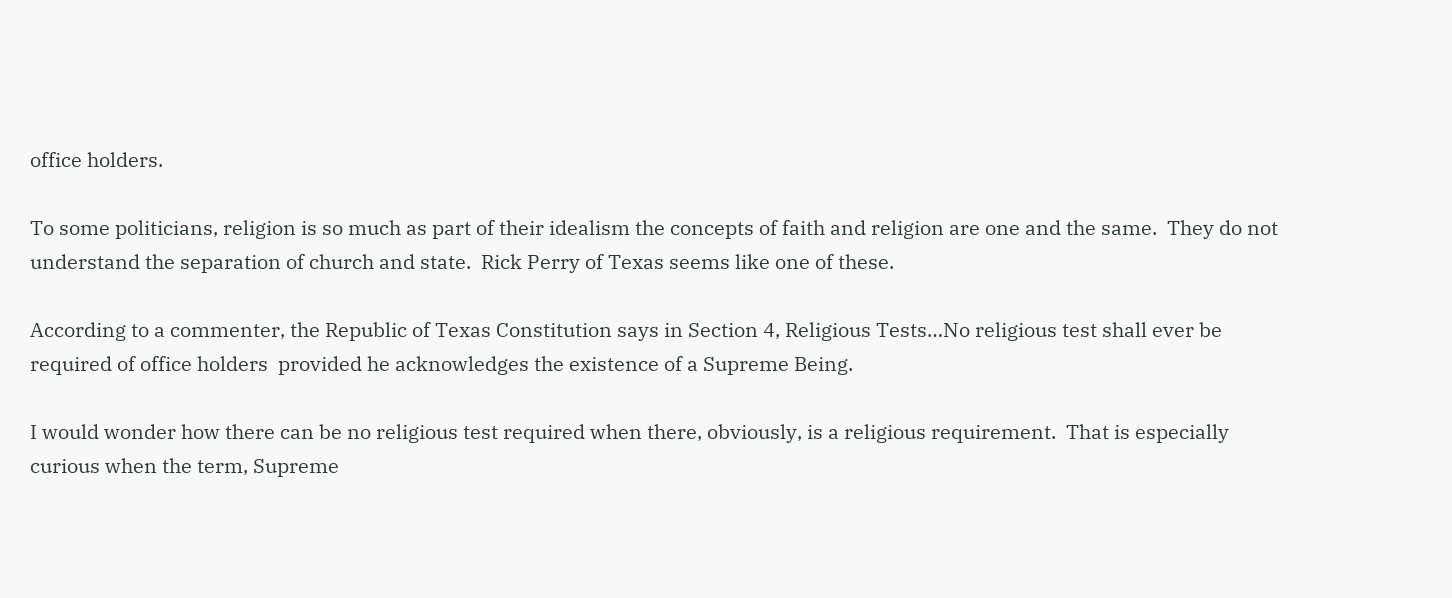office holders.

To some politicians, religion is so much as part of their idealism the concepts of faith and religion are one and the same.  They do not understand the separation of church and state.  Rick Perry of Texas seems like one of these.

According to a commenter, the Republic of Texas Constitution says in Section 4, Religious Tests…No religious test shall ever be required of office holders  provided he acknowledges the existence of a Supreme Being.

I would wonder how there can be no religious test required when there, obviously, is a religious requirement.  That is especially curious when the term, Supreme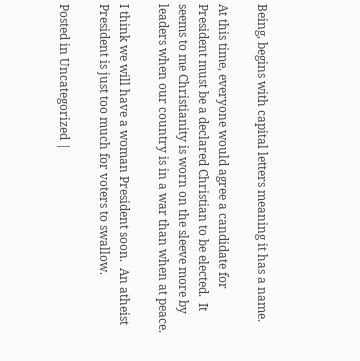Being, begins with capital letters meaning it has a name.

At this time, everyone would agree a candidate for President must be a declared Christian to be elected.  It seems to me Christianity is worn on the sleeve more by leaders when our country is in a war than when at peace.

I think we will have a woman President soon.  An atheist President is just too much for voters to swallow.

Posted in Uncategorized |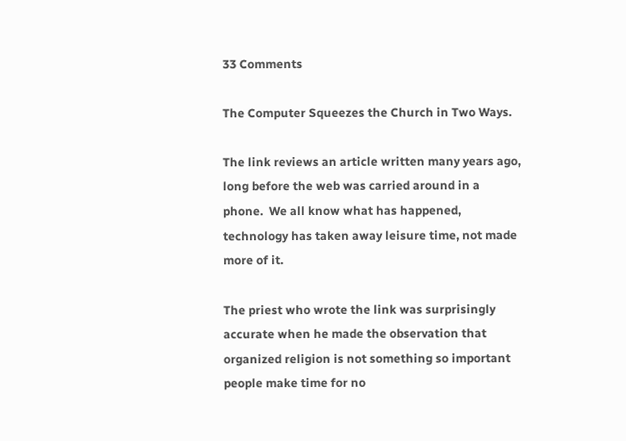33 Comments

The Computer Squeezes the Church in Two Ways.

The link reviews an article written many years ago, long before the web was carried around in a phone.  We all know what has happened, technology has taken away leisure time, not made more of it.

The priest who wrote the link was surprisingly accurate when he made the observation that organized religion is not something so important people make time for no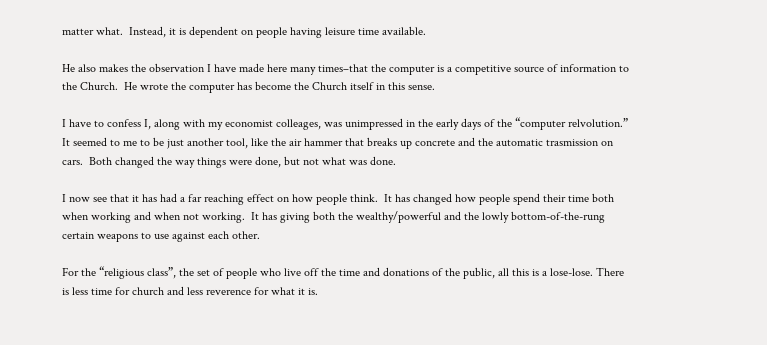matter what.  Instead, it is dependent on people having leisure time available.

He also makes the observation I have made here many times–that the computer is a competitive source of information to the Church.  He wrote the computer has become the Church itself in this sense.

I have to confess I, along with my economist colleages, was unimpressed in the early days of the “computer relvolution.”  It seemed to me to be just another tool, like the air hammer that breaks up concrete and the automatic trasmission on cars.  Both changed the way things were done, but not what was done.

I now see that it has had a far reaching effect on how people think.  It has changed how people spend their time both when working and when not working.  It has giving both the wealthy/powerful and the lowly bottom-of-the-rung certain weapons to use against each other.

For the “religious class”, the set of people who live off the time and donations of the public, all this is a lose-lose. There is less time for church and less reverence for what it is.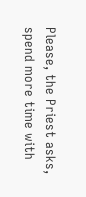Please, the Priest asks, spend more time with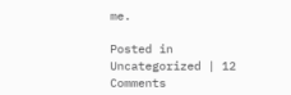me.

Posted in Uncategorized | 12 Comments